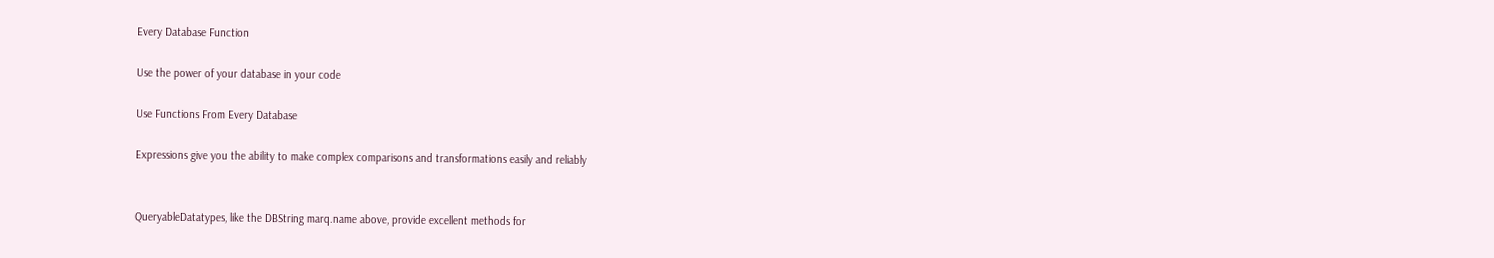Every Database Function

Use the power of your database in your code

Use Functions From Every Database

Expressions give you the ability to make complex comparisons and transformations easily and reliably


QueryableDatatypes, like the DBString marq.name above, provide excellent methods for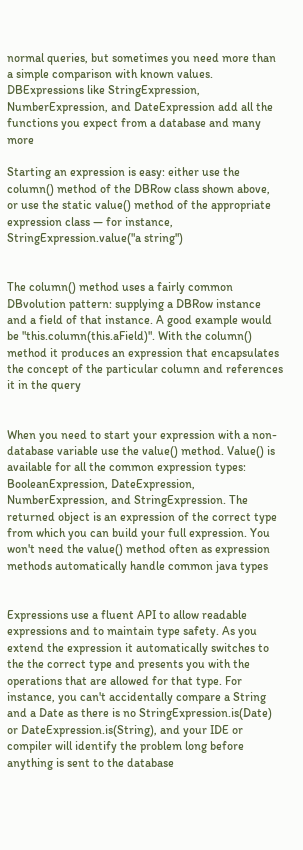normal queries, but sometimes you need more than a simple comparison with known values. DBExpressions like StringExpression, NumberExpression, and DateExpression add all the functions you expect from a database and many more

Starting an expression is easy: either use the column() method of the DBRow class shown above, or use the static value() method of the appropriate expression class — for instance, StringExpression.value("a string")


The column() method uses a fairly common DBvolution pattern: supplying a DBRow instance and a field of that instance. A good example would be "this.column(this.aField)". With the column() method it produces an expression that encapsulates the concept of the particular column and references it in the query


When you need to start your expression with a non-database variable use the value() method. Value() is available for all the common expression types: BooleanExpression, DateExpression, NumberExpression, and StringExpression. The returned object is an expression of the correct type from which you can build your full expression. You won't need the value() method often as expression methods automatically handle common java types


Expressions use a fluent API to allow readable expressions and to maintain type safety. As you extend the expression it automatically switches to the the correct type and presents you with the operations that are allowed for that type. For instance, you can't accidentally compare a String and a Date as there is no StringExpression.is(Date) or DateExpression.is(String), and your IDE or compiler will identify the problem long before anything is sent to the database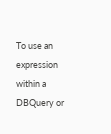To use an expression within a DBQuery or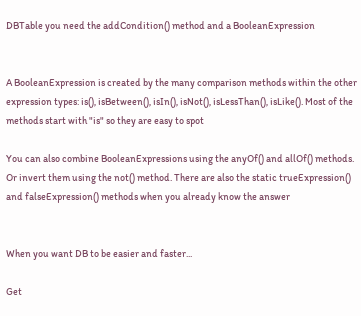DBTable you need the addCondition() method and a BooleanExpression


A BooleanExpression is created by the many comparison methods within the other expression types: is(), isBetween(), isIn(), isNot(), isLessThan(), isLike(). Most of the methods start with "is" so they are easy to spot

You can also combine BooleanExpressions using the anyOf() and allOf() methods. Or invert them using the not() method. There are also the static trueExpression() and falseExpression() methods when you already know the answer


When you want DB to be easier and faster...

Get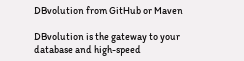DBvolution from GitHub or Maven

DBvolution is the gateway to your database and high-speed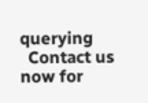querying
  Contact us now for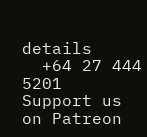details
  +64 27 444 5201
Support us on Patreon